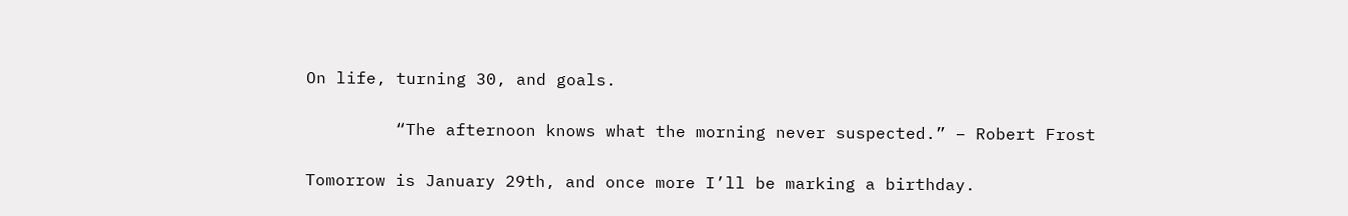On life, turning 30, and goals.

         “The afternoon knows what the morning never suspected.” – Robert Frost

Tomorrow is January 29th, and once more I’ll be marking a birthday.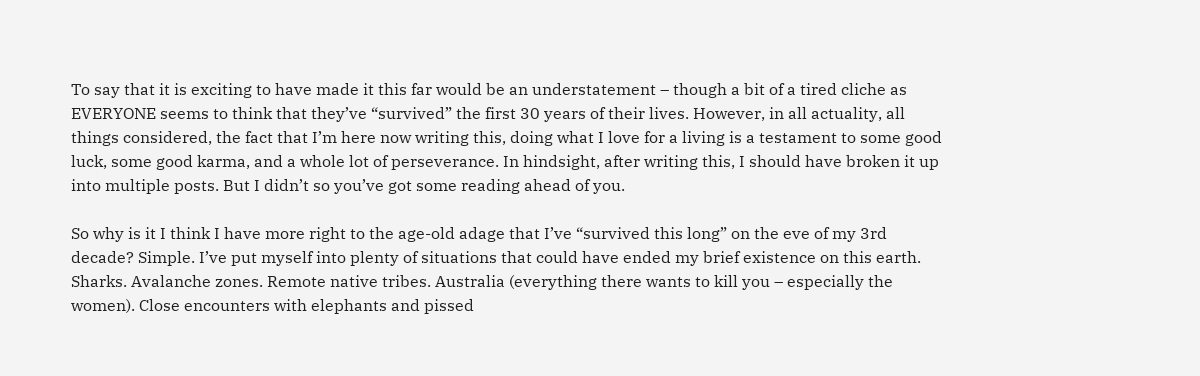To say that it is exciting to have made it this far would be an understatement – though a bit of a tired cliche as EVERYONE seems to think that they’ve “survived” the first 30 years of their lives. However, in all actuality, all things considered, the fact that I’m here now writing this, doing what I love for a living is a testament to some good luck, some good karma, and a whole lot of perseverance. In hindsight, after writing this, I should have broken it up into multiple posts. But I didn’t so you’ve got some reading ahead of you.

So why is it I think I have more right to the age-old adage that I’ve “survived this long” on the eve of my 3rd decade? Simple. I’ve put myself into plenty of situations that could have ended my brief existence on this earth. Sharks. Avalanche zones. Remote native tribes. Australia (everything there wants to kill you – especially the women). Close encounters with elephants and pissed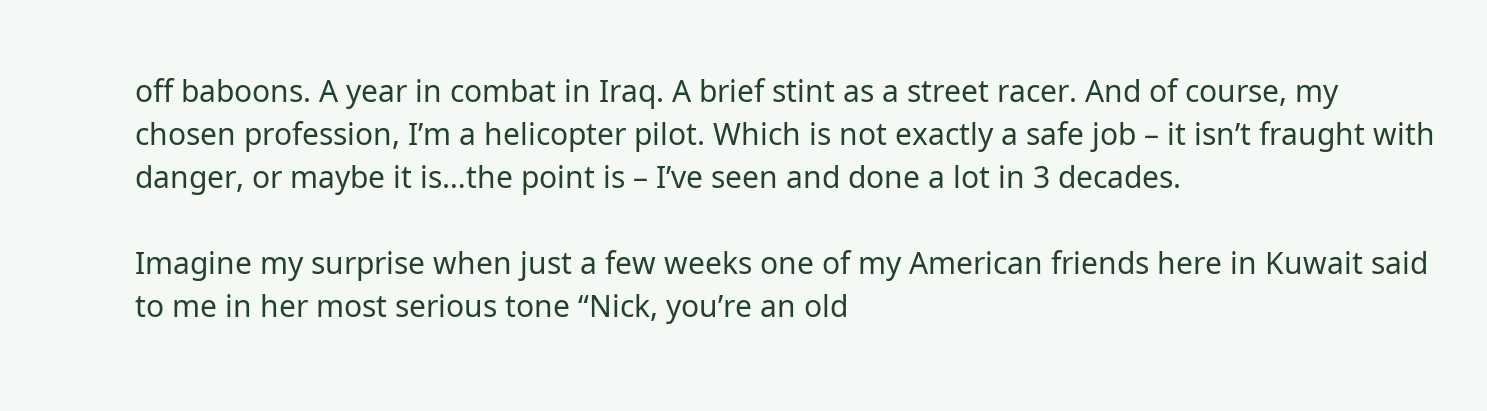off baboons. A year in combat in Iraq. A brief stint as a street racer. And of course, my chosen profession, I’m a helicopter pilot. Which is not exactly a safe job – it isn’t fraught with danger, or maybe it is…the point is – I’ve seen and done a lot in 3 decades.

Imagine my surprise when just a few weeks one of my American friends here in Kuwait said to me in her most serious tone “Nick, you’re an old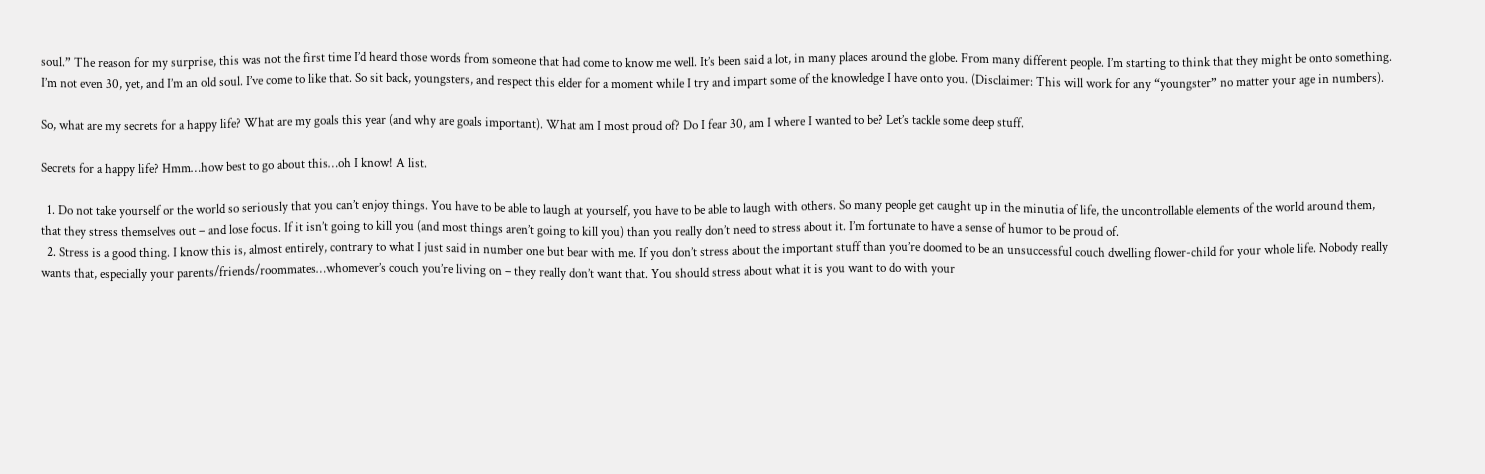soul.” The reason for my surprise, this was not the first time I’d heard those words from someone that had come to know me well. It’s been said a lot, in many places around the globe. From many different people. I’m starting to think that they might be onto something. I’m not even 30, yet, and I’m an old soul. I’ve come to like that. So sit back, youngsters, and respect this elder for a moment while I try and impart some of the knowledge I have onto you. (Disclaimer: This will work for any “youngster” no matter your age in numbers).

So, what are my secrets for a happy life? What are my goals this year (and why are goals important). What am I most proud of? Do I fear 30, am I where I wanted to be? Let’s tackle some deep stuff.

Secrets for a happy life? Hmm…how best to go about this…oh I know! A list.

  1. Do not take yourself or the world so seriously that you can’t enjoy things. You have to be able to laugh at yourself, you have to be able to laugh with others. So many people get caught up in the minutia of life, the uncontrollable elements of the world around them, that they stress themselves out – and lose focus. If it isn’t going to kill you (and most things aren’t going to kill you) than you really don’t need to stress about it. I’m fortunate to have a sense of humor to be proud of.
  2. Stress is a good thing. I know this is, almost entirely, contrary to what I just said in number one but bear with me. If you don’t stress about the important stuff than you’re doomed to be an unsuccessful couch dwelling flower-child for your whole life. Nobody really wants that, especially your parents/friends/roommates…whomever’s couch you’re living on – they really don’t want that. You should stress about what it is you want to do with your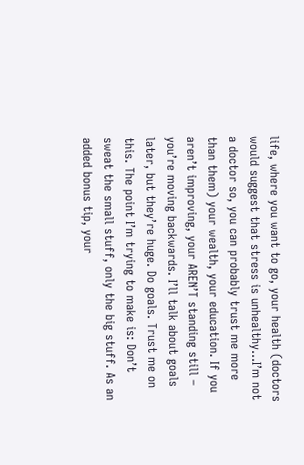life, where you want to go, your health (doctors would suggest that stress is unhealthy…I’m not a doctor so, you can probably trust me more than them) your wealth, your education. If you aren’t improving, your AREN’T standing still – you’re moving backwards. I’ll talk about goals later, but they’re huge. Do goals. Trust me on this. The point I’m trying to make is: Don’t sweat the small stuff, only the big stuff. As an added bonus tip, your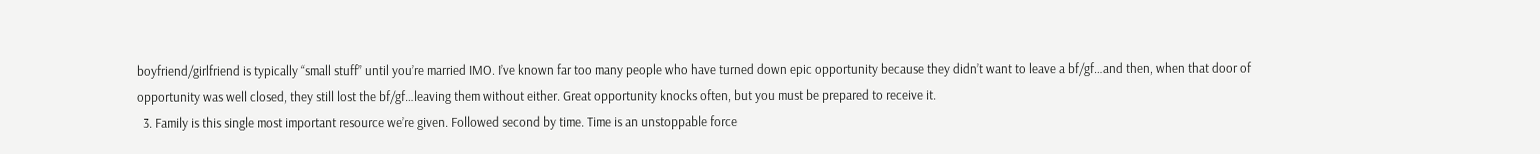boyfriend/girlfriend is typically “small stuff” until you’re married IMO. I’ve known far too many people who have turned down epic opportunity because they didn’t want to leave a bf/gf…and then, when that door of opportunity was well closed, they still lost the bf/gf…leaving them without either. Great opportunity knocks often, but you must be prepared to receive it.
  3. Family is this single most important resource we’re given. Followed second by time. Time is an unstoppable force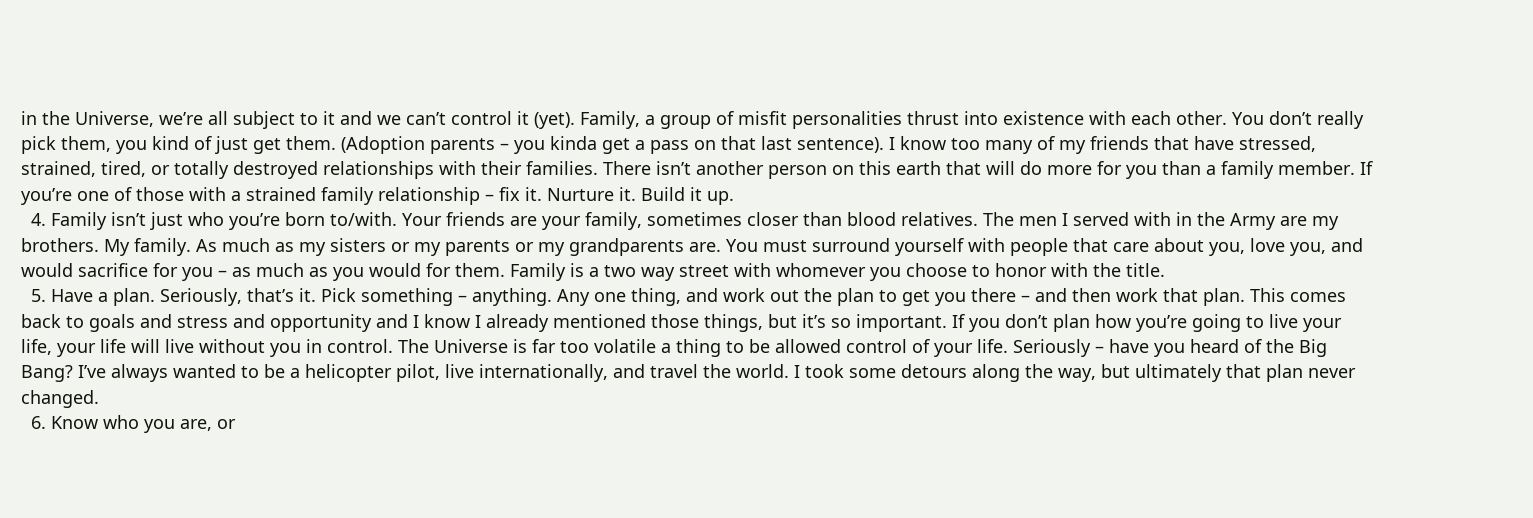in the Universe, we’re all subject to it and we can’t control it (yet). Family, a group of misfit personalities thrust into existence with each other. You don’t really pick them, you kind of just get them. (Adoption parents – you kinda get a pass on that last sentence). I know too many of my friends that have stressed, strained, tired, or totally destroyed relationships with their families. There isn’t another person on this earth that will do more for you than a family member. If you’re one of those with a strained family relationship – fix it. Nurture it. Build it up.
  4. Family isn’t just who you’re born to/with. Your friends are your family, sometimes closer than blood relatives. The men I served with in the Army are my brothers. My family. As much as my sisters or my parents or my grandparents are. You must surround yourself with people that care about you, love you, and would sacrifice for you – as much as you would for them. Family is a two way street with whomever you choose to honor with the title.
  5. Have a plan. Seriously, that’s it. Pick something – anything. Any one thing, and work out the plan to get you there – and then work that plan. This comes back to goals and stress and opportunity and I know I already mentioned those things, but it’s so important. If you don’t plan how you’re going to live your life, your life will live without you in control. The Universe is far too volatile a thing to be allowed control of your life. Seriously – have you heard of the Big Bang? I’ve always wanted to be a helicopter pilot, live internationally, and travel the world. I took some detours along the way, but ultimately that plan never changed.
  6. Know who you are, or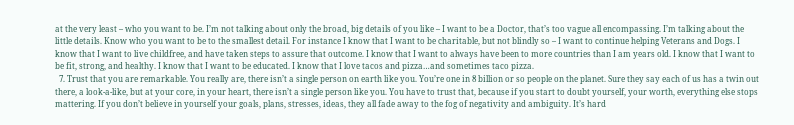at the very least – who you want to be. I’m not talking about only the broad, big details of you like – I want to be a Doctor, that’s too vague all encompassing. I’m talking about the little details. Know who you want to be to the smallest detail. For instance I know that I want to be charitable, but not blindly so – I want to continue helping Veterans and Dogs. I know that I want to live childfree, and have taken steps to assure that outcome. I know that I want to always have been to more countries than I am years old. I know that I want to be fit, strong, and healthy. I know that I want to be educated. I know that I love tacos and pizza…and sometimes taco pizza.
  7. Trust that you are remarkable. You really are, there isn’t a single person on earth like you. You’re one in 8 billion or so people on the planet. Sure they say each of us has a twin out there, a look-a-like, but at your core, in your heart, there isn’t a single person like you. You have to trust that, because if you start to doubt yourself, your worth, everything else stops mattering. If you don’t believe in yourself your goals, plans, stresses, ideas, they all fade away to the fog of negativity and ambiguity. It’s hard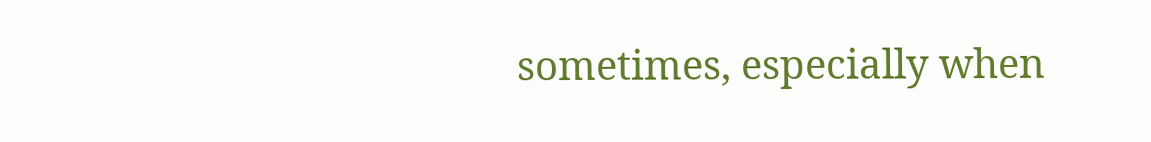sometimes, especially when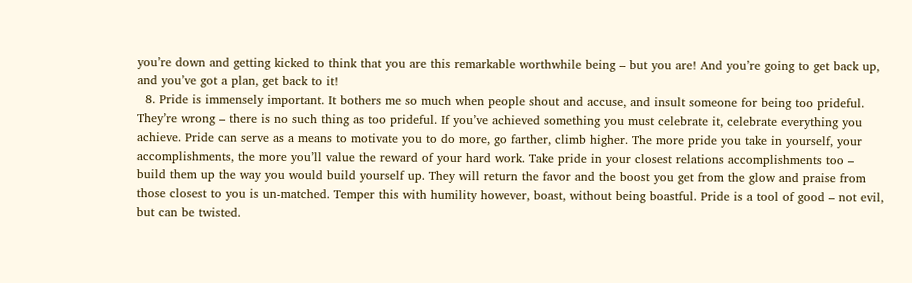you’re down and getting kicked to think that you are this remarkable worthwhile being – but you are! And you’re going to get back up, and you’ve got a plan, get back to it!
  8. Pride is immensely important. It bothers me so much when people shout and accuse, and insult someone for being too prideful. They’re wrong – there is no such thing as too prideful. If you’ve achieved something you must celebrate it, celebrate everything you achieve. Pride can serve as a means to motivate you to do more, go farther, climb higher. The more pride you take in yourself, your accomplishments, the more you’ll value the reward of your hard work. Take pride in your closest relations accomplishments too – build them up the way you would build yourself up. They will return the favor and the boost you get from the glow and praise from those closest to you is un-matched. Temper this with humility however, boast, without being boastful. Pride is a tool of good – not evil, but can be twisted.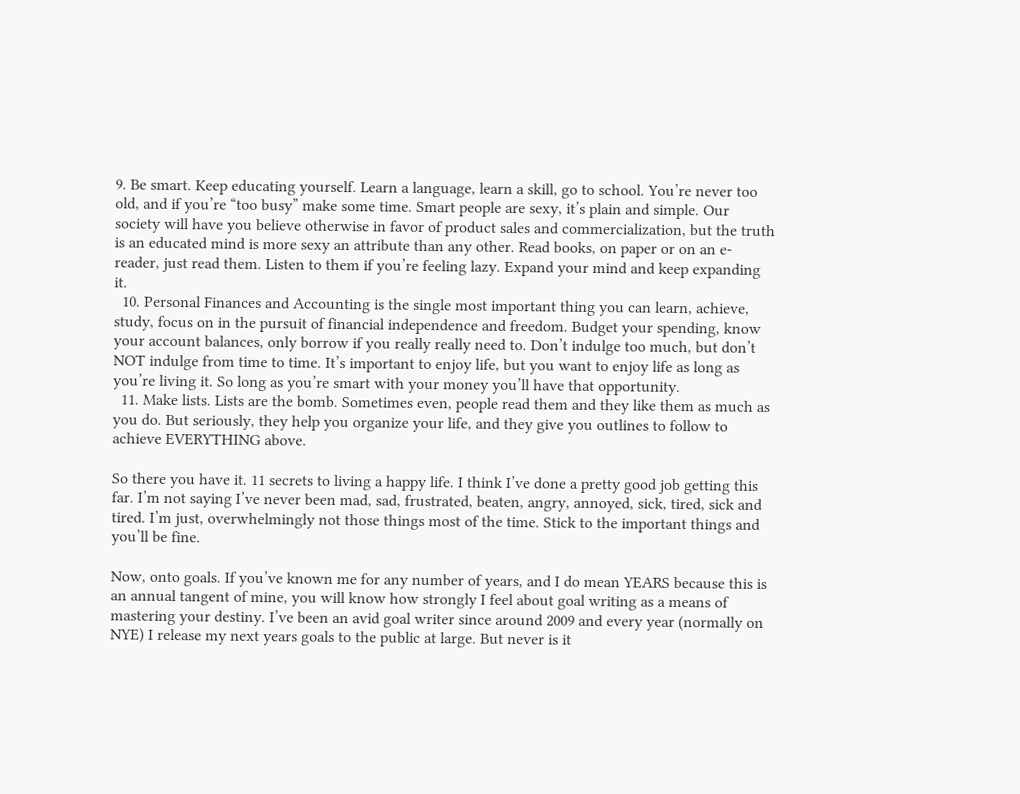9. Be smart. Keep educating yourself. Learn a language, learn a skill, go to school. You’re never too old, and if you’re “too busy” make some time. Smart people are sexy, it’s plain and simple. Our society will have you believe otherwise in favor of product sales and commercialization, but the truth is an educated mind is more sexy an attribute than any other. Read books, on paper or on an e-reader, just read them. Listen to them if you’re feeling lazy. Expand your mind and keep expanding it.
  10. Personal Finances and Accounting is the single most important thing you can learn, achieve, study, focus on in the pursuit of financial independence and freedom. Budget your spending, know your account balances, only borrow if you really really need to. Don’t indulge too much, but don’t NOT indulge from time to time. It’s important to enjoy life, but you want to enjoy life as long as you’re living it. So long as you’re smart with your money you’ll have that opportunity.
  11. Make lists. Lists are the bomb. Sometimes even, people read them and they like them as much as you do. But seriously, they help you organize your life, and they give you outlines to follow to achieve EVERYTHING above.

So there you have it. 11 secrets to living a happy life. I think I’ve done a pretty good job getting this far. I’m not saying I’ve never been mad, sad, frustrated, beaten, angry, annoyed, sick, tired, sick and tired. I’m just, overwhelmingly not those things most of the time. Stick to the important things and you’ll be fine.

Now, onto goals. If you’ve known me for any number of years, and I do mean YEARS because this is an annual tangent of mine, you will know how strongly I feel about goal writing as a means of mastering your destiny. I’ve been an avid goal writer since around 2009 and every year (normally on NYE) I release my next years goals to the public at large. But never is it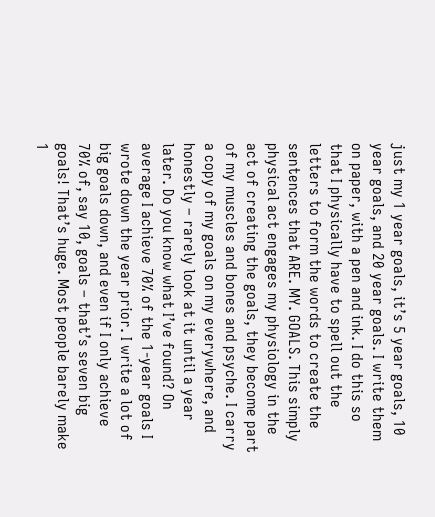just my 1 year goals, it’s 5 year goals, 10 year goals, and 20 year goals. I write them on paper, with a pen and ink. I do this so that I physically have to spell out the letters to form the words to create the sentences that ARE. MY. GOALS. This simply physical act engages my physiology in the act of creating the goals, they become part of my muscles and bones and psyche. I carry a copy of my goals on my everywhere, and honestly – rarely look at it until a year later. Do you know what I’ve found? On average I achieve 70% of the 1-year goals I wrote down the year prior. I write a lot of big goals down, and even if I only achieve 70% of, say 10, goals – that’s seven big goals! That’s huge. Most people barely make 1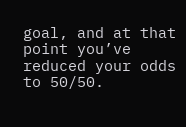goal, and at that point you’ve reduced your odds to 50/50.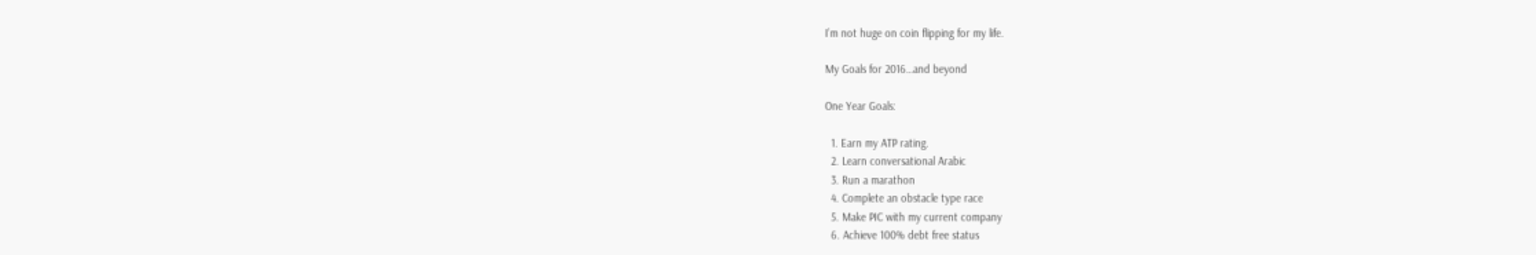I’m not huge on coin flipping for my life.

My Goals for 2016…and beyond

One Year Goals:

  1. Earn my ATP rating.
  2. Learn conversational Arabic
  3. Run a marathon
  4. Complete an obstacle type race
  5. Make PIC with my current company
  6. Achieve 100% debt free status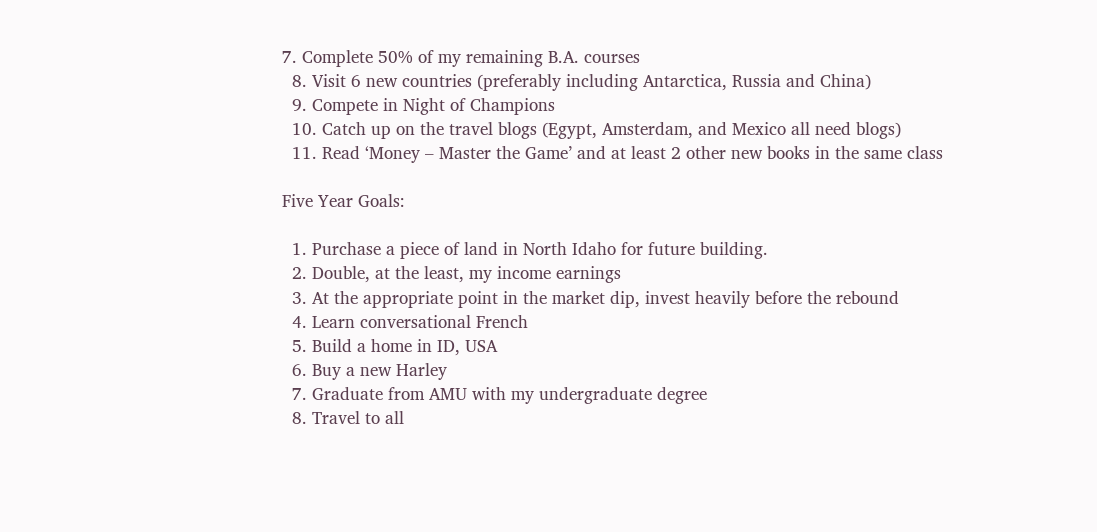7. Complete 50% of my remaining B.A. courses
  8. Visit 6 new countries (preferably including Antarctica, Russia and China)
  9. Compete in Night of Champions
  10. Catch up on the travel blogs (Egypt, Amsterdam, and Mexico all need blogs)
  11. Read ‘Money – Master the Game’ and at least 2 other new books in the same class

Five Year Goals:

  1. Purchase a piece of land in North Idaho for future building.
  2. Double, at the least, my income earnings
  3. At the appropriate point in the market dip, invest heavily before the rebound
  4. Learn conversational French
  5. Build a home in ID, USA
  6. Buy a new Harley
  7. Graduate from AMU with my undergraduate degree
  8. Travel to all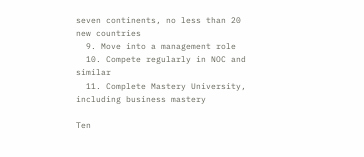seven continents, no less than 20 new countries
  9. Move into a management role
  10. Compete regularly in NOC and similar
  11. Complete Mastery University, including business mastery

Ten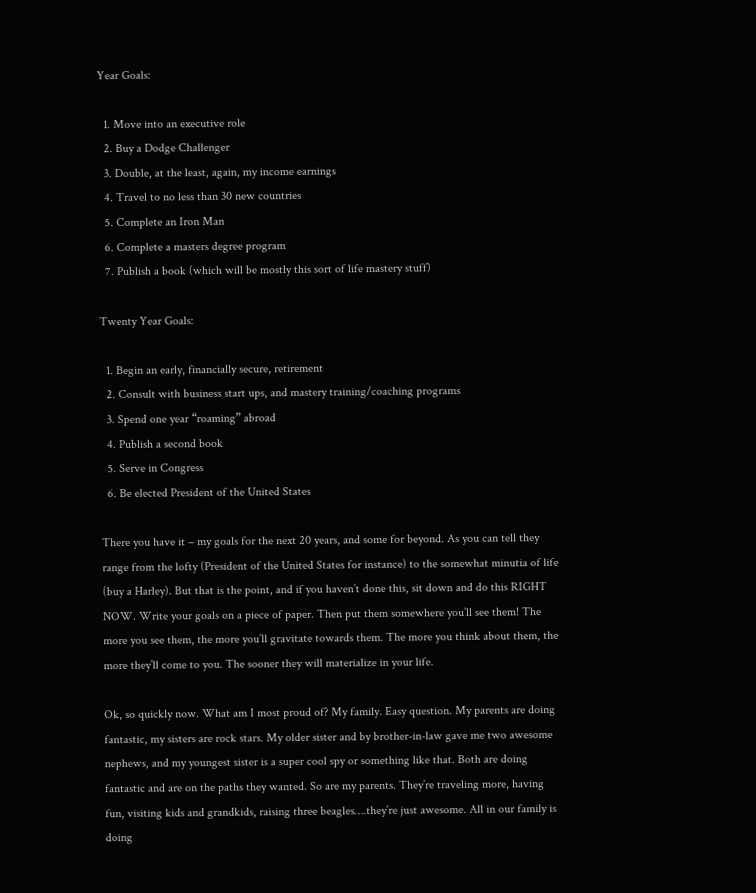Year Goals:

  1. Move into an executive role
  2. Buy a Dodge Challenger
  3. Double, at the least, again, my income earnings
  4. Travel to no less than 30 new countries
  5. Complete an Iron Man
  6. Complete a masters degree program
  7. Publish a book (which will be mostly this sort of life mastery stuff)

Twenty Year Goals:

  1. Begin an early, financially secure, retirement
  2. Consult with business start ups, and mastery training/coaching programs
  3. Spend one year “roaming” abroad
  4. Publish a second book
  5. Serve in Congress
  6. Be elected President of the United States

There you have it – my goals for the next 20 years, and some for beyond. As you can tell they range from the lofty (President of the United States for instance) to the somewhat minutia of life (buy a Harley). But that is the point, and if you haven’t done this, sit down and do this RIGHT NOW. Write your goals on a piece of paper. Then put them somewhere you’ll see them! The more you see them, the more you’ll gravitate towards them. The more you think about them, the more they’ll come to you. The sooner they will materialize in your life.

Ok, so quickly now. What am I most proud of? My family. Easy question. My parents are doing fantastic, my sisters are rock stars. My older sister and by brother-in-law gave me two awesome nephews, and my youngest sister is a super cool spy or something like that. Both are doing fantastic and are on the paths they wanted. So are my parents. They’re traveling more, having fun, visiting kids and grandkids, raising three beagles….they’re just awesome. All in our family is doing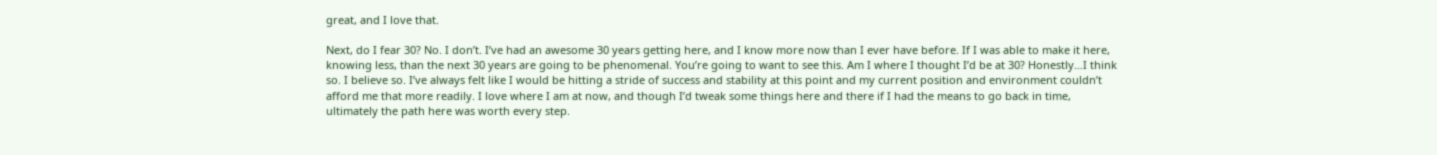great, and I love that.

Next, do I fear 30? No. I don’t. I’ve had an awesome 30 years getting here, and I know more now than I ever have before. If I was able to make it here, knowing less, than the next 30 years are going to be phenomenal. You’re going to want to see this. Am I where I thought I’d be at 30? Honestly…I think so. I believe so. I’ve always felt like I would be hitting a stride of success and stability at this point and my current position and environment couldn’t afford me that more readily. I love where I am at now, and though I’d tweak some things here and there if I had the means to go back in time, ultimately the path here was worth every step.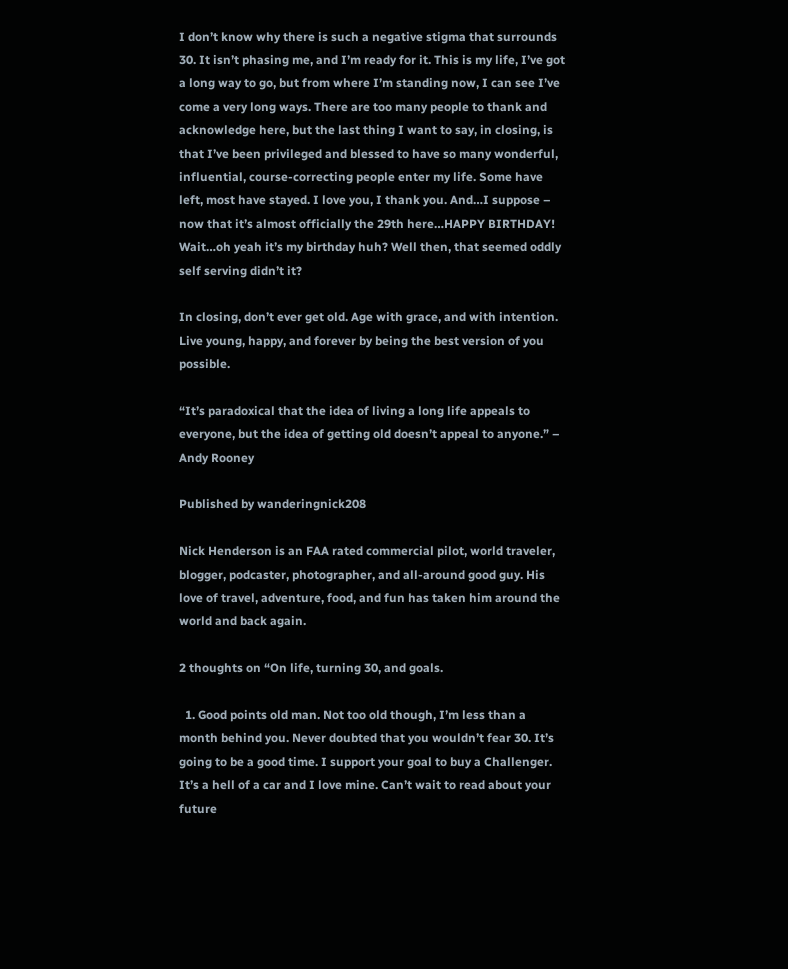I don’t know why there is such a negative stigma that surrounds 30. It isn’t phasing me, and I’m ready for it. This is my life, I’ve got a long way to go, but from where I’m standing now, I can see I’ve come a very long ways. There are too many people to thank and acknowledge here, but the last thing I want to say, in closing, is that I’ve been privileged and blessed to have so many wonderful, influential, course-correcting people enter my life. Some have left, most have stayed. I love you, I thank you. And…I suppose – now that it’s almost officially the 29th here…HAPPY BIRTHDAY! Wait…oh yeah it’s my birthday huh? Well then, that seemed oddly self serving didn’t it?

In closing, don’t ever get old. Age with grace, and with intention. Live young, happy, and forever by being the best version of you possible.

“It’s paradoxical that the idea of living a long life appeals to everyone, but the idea of getting old doesn’t appeal to anyone.” – Andy Rooney

Published by wanderingnick208

Nick Henderson is an FAA rated commercial pilot, world traveler, blogger, podcaster, photographer, and all-around good guy. His love of travel, adventure, food, and fun has taken him around the world and back again.

2 thoughts on “On life, turning 30, and goals.

  1. Good points old man. Not too old though, I’m less than a month behind you. Never doubted that you wouldn’t fear 30. It’s going to be a good time. I support your goal to buy a Challenger. It’s a hell of a car and I love mine. Can’t wait to read about your future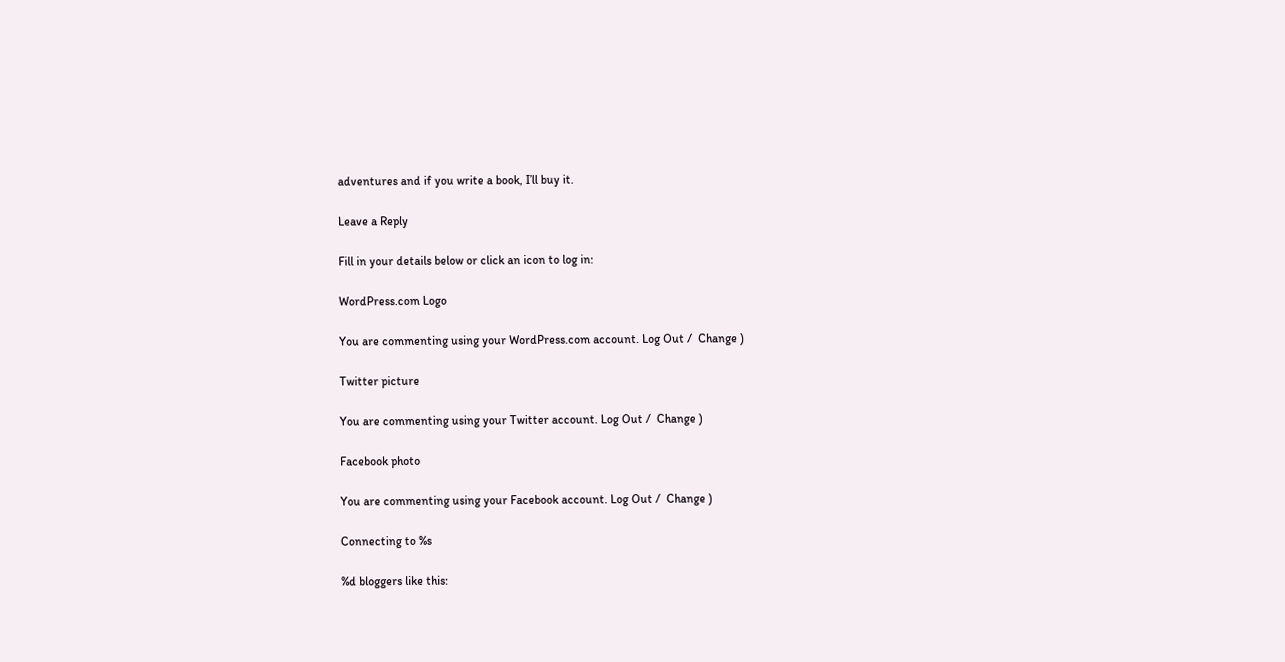adventures and if you write a book, I’ll buy it.

Leave a Reply

Fill in your details below or click an icon to log in:

WordPress.com Logo

You are commenting using your WordPress.com account. Log Out /  Change )

Twitter picture

You are commenting using your Twitter account. Log Out /  Change )

Facebook photo

You are commenting using your Facebook account. Log Out /  Change )

Connecting to %s

%d bloggers like this: